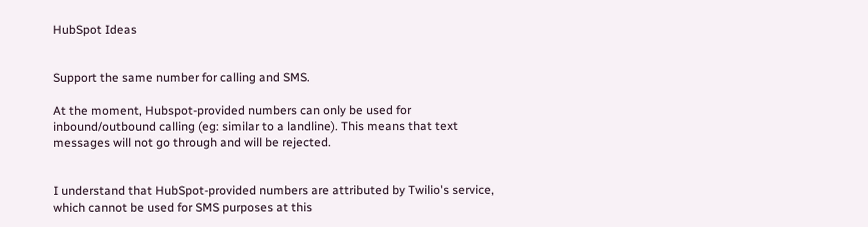HubSpot Ideas


Support the same number for calling and SMS.

At the moment, Hubspot-provided numbers can only be used for inbound/outbound calling (eg: similar to a landline). This means that text messages will not go through and will be rejected.


I understand that HubSpot-provided numbers are attributed by Twilio's service, which cannot be used for SMS purposes at this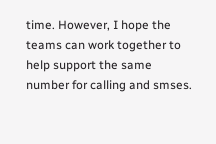time. However, I hope the teams can work together to help support the same number for calling and smses.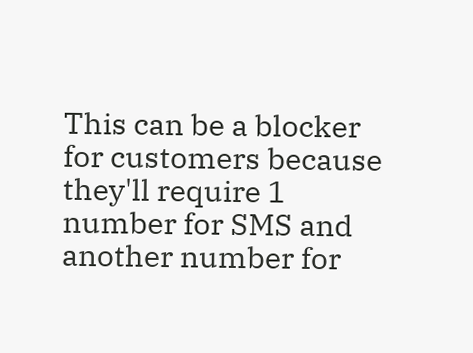This can be a blocker for customers because they'll require 1 number for SMS and another number for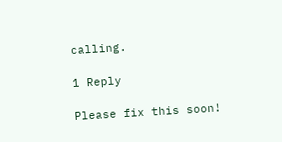calling.

1 Reply

Please fix this soon!